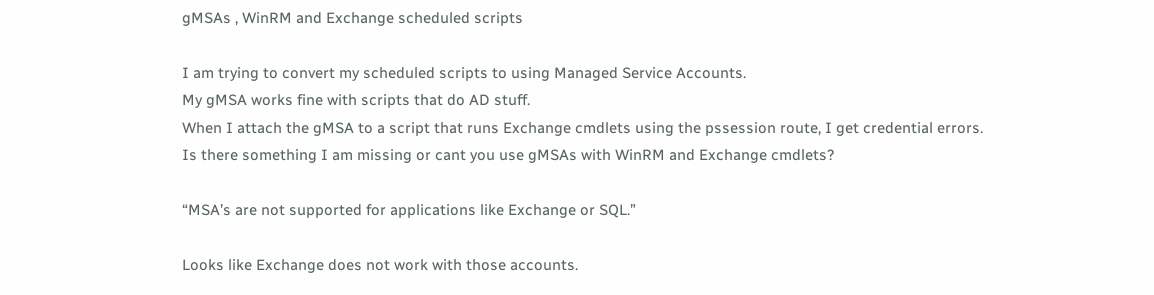gMSAs , WinRM and Exchange scheduled scripts

I am trying to convert my scheduled scripts to using Managed Service Accounts.
My gMSA works fine with scripts that do AD stuff.
When I attach the gMSA to a script that runs Exchange cmdlets using the pssession route, I get credential errors.
Is there something I am missing or cant you use gMSAs with WinRM and Exchange cmdlets?

“MSA’s are not supported for applications like Exchange or SQL.”

Looks like Exchange does not work with those accounts.